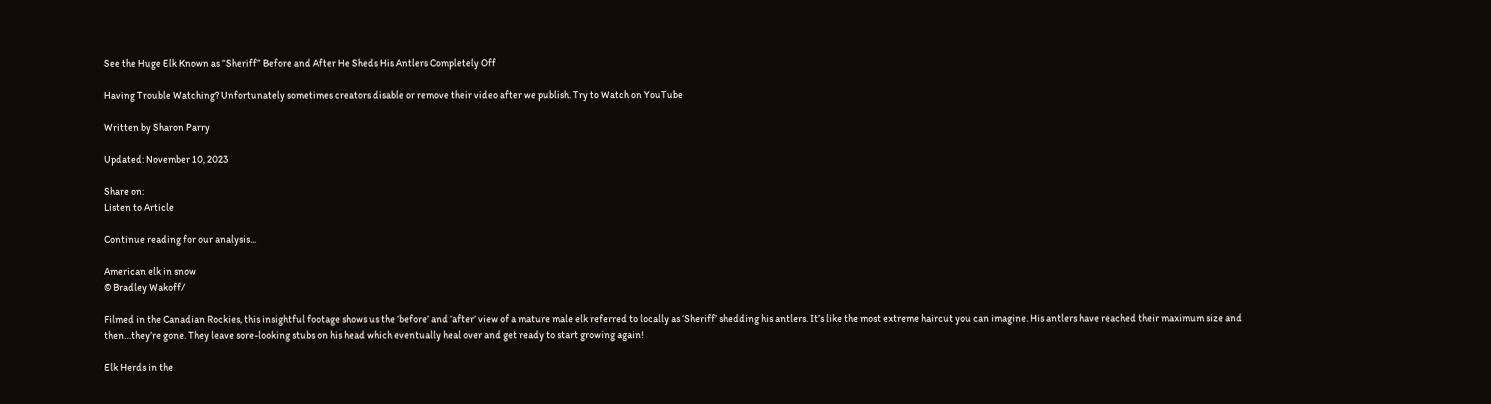See the Huge Elk Known as “Sheriff” Before and After He Sheds His Antlers Completely Off

Having Trouble Watching? Unfortunately sometimes creators disable or remove their video after we publish. Try to Watch on YouTube

Written by Sharon Parry

Updated: November 10, 2023

Share on:
Listen to Article

Continue reading for our analysis...

American elk in snow
© Bradley Wakoff/

Filmed in the Canadian Rockies, this insightful footage shows us the ‘before’ and ‘after’ view of a mature male elk referred to locally as ‘Sheriff’ shedding his antlers. It’s like the most extreme haircut you can imagine. His antlers have reached their maximum size and then…they’re gone. They leave sore-looking stubs on his head which eventually heal over and get ready to start growing again!

Elk Herds in the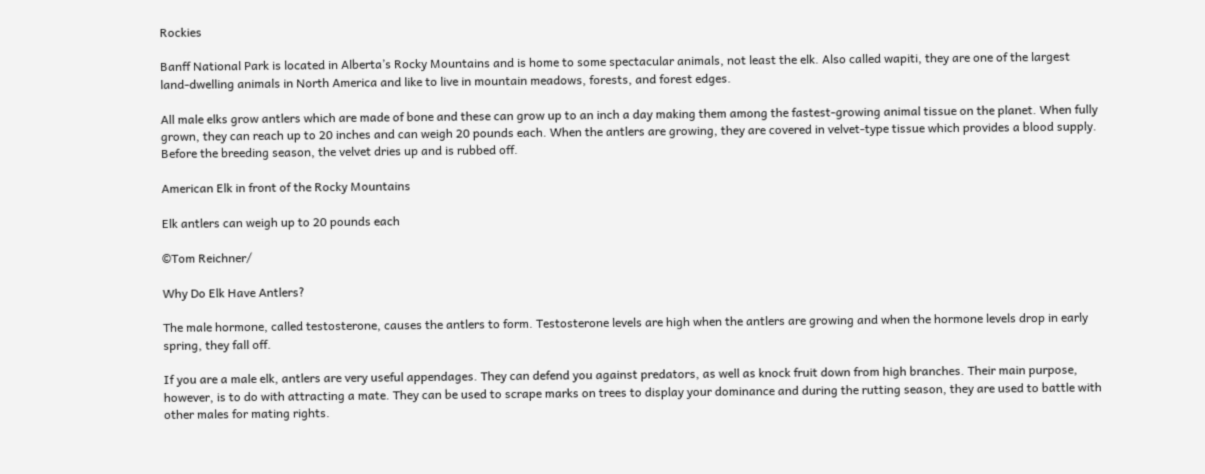Rockies

Banff National Park is located in Alberta’s Rocky Mountains and is home to some spectacular animals, not least the elk. Also called wapiti, they are one of the largest land-dwelling animals in North America and like to live in mountain meadows, forests, and forest edges.

All male elks grow antlers which are made of bone and these can grow up to an inch a day making them among the fastest-growing animal tissue on the planet. When fully grown, they can reach up to 20 inches and can weigh 20 pounds each. When the antlers are growing, they are covered in velvet-type tissue which provides a blood supply. Before the breeding season, the velvet dries up and is rubbed off.

American Elk in front of the Rocky Mountains

Elk antlers can weigh up to 20 pounds each

©Tom Reichner/

Why Do Elk Have Antlers?

The male hormone, called testosterone, causes the antlers to form. Testosterone levels are high when the antlers are growing and when the hormone levels drop in early spring, they fall off.

If you are a male elk, antlers are very useful appendages. They can defend you against predators, as well as knock fruit down from high branches. Their main purpose, however, is to do with attracting a mate. They can be used to scrape marks on trees to display your dominance and during the rutting season, they are used to battle with other males for mating rights.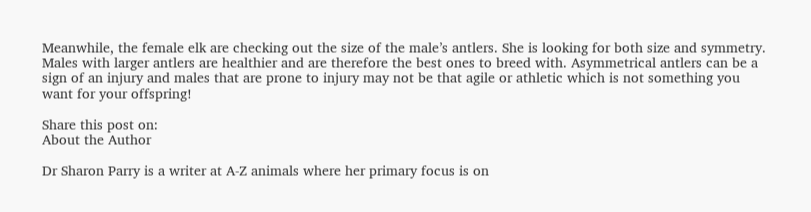Meanwhile, the female elk are checking out the size of the male’s antlers. She is looking for both size and symmetry. Males with larger antlers are healthier and are therefore the best ones to breed with. Asymmetrical antlers can be a sign of an injury and males that are prone to injury may not be that agile or athletic which is not something you want for your offspring!

Share this post on:
About the Author

Dr Sharon Parry is a writer at A-Z animals where her primary focus is on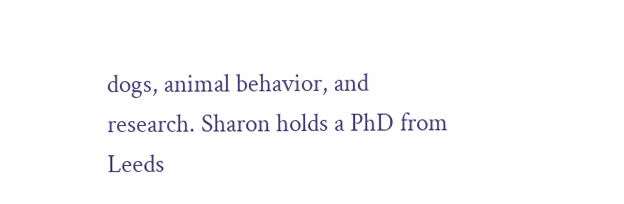dogs, animal behavior, and research. Sharon holds a PhD from Leeds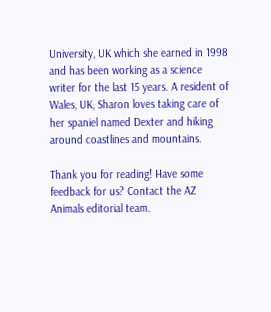University, UK which she earned in 1998 and has been working as a science writer for the last 15 years. A resident of Wales, UK, Sharon loves taking care of her spaniel named Dexter and hiking around coastlines and mountains.

Thank you for reading! Have some feedback for us? Contact the AZ Animals editorial team.